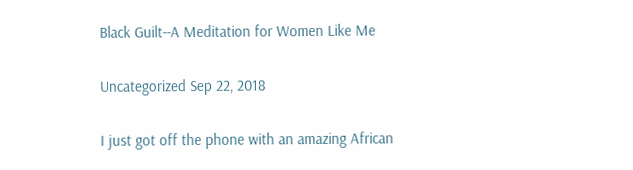Black Guilt--A Meditation for Women Like Me

Uncategorized Sep 22, 2018

I just got off the phone with an amazing African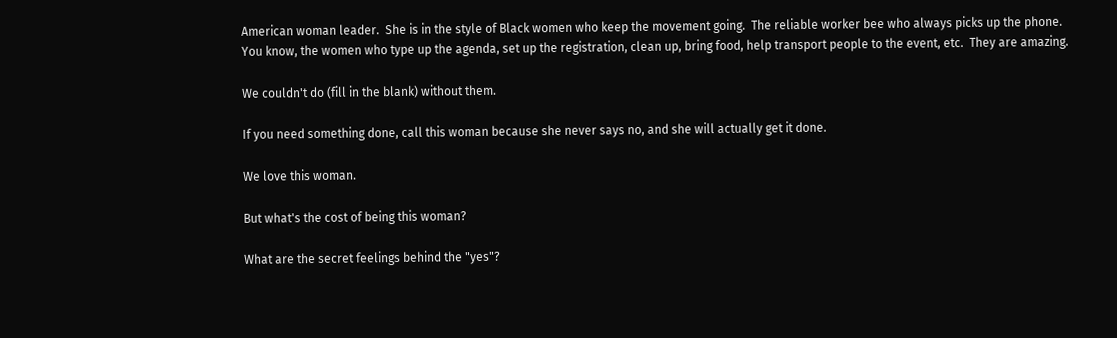American woman leader.  She is in the style of Black women who keep the movement going.  The reliable worker bee who always picks up the phone.  You know, the women who type up the agenda, set up the registration, clean up, bring food, help transport people to the event, etc.  They are amazing.

We couldn't do (fill in the blank) without them.

If you need something done, call this woman because she never says no, and she will actually get it done.

We love this woman.

But what's the cost of being this woman?

What are the secret feelings behind the "yes"?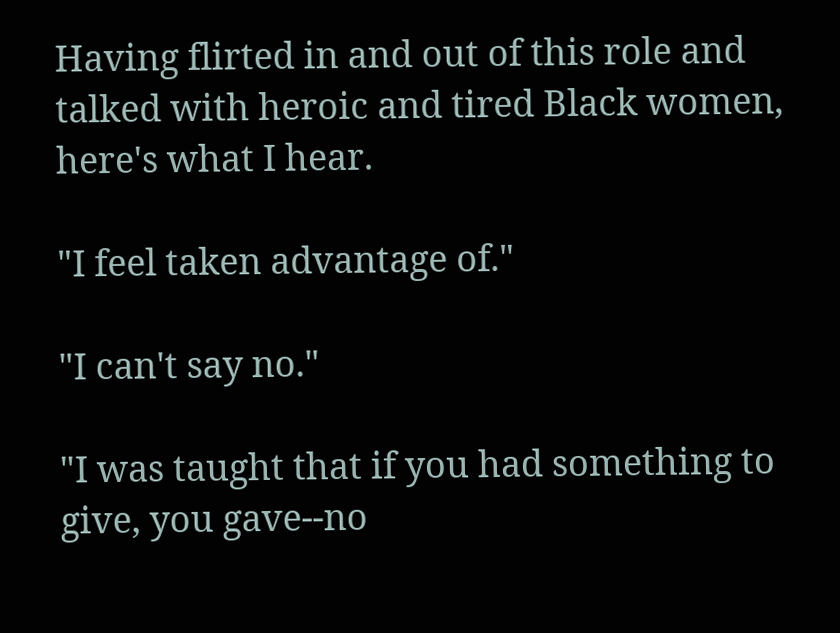Having flirted in and out of this role and talked with heroic and tired Black women, here's what I hear.

"I feel taken advantage of."

"I can't say no."

"I was taught that if you had something to give, you gave--no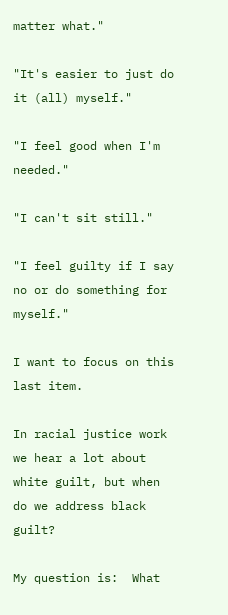matter what."

"It's easier to just do it (all) myself."

"I feel good when I'm needed."

"I can't sit still."

"I feel guilty if I say no or do something for myself."

I want to focus on this last item.

In racial justice work we hear a lot about white guilt, but when do we address black guilt?

My question is:  What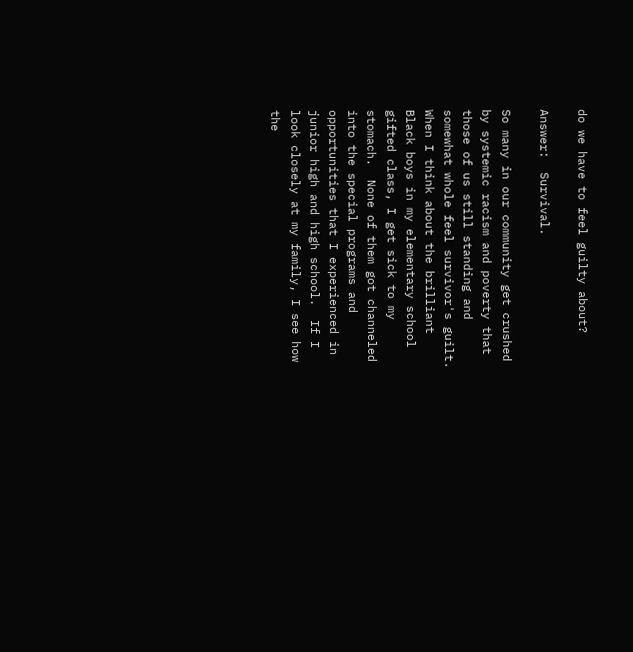do we have to feel guilty about?

Answer:  Survival.

So many in our community get crushed by systemic racism and poverty that those of us still standing and somewhat whole feel survivor's guilt.  When I think about the brilliant Black boys in my elementary school gifted class, I get sick to my stomach.  None of them got channeled into the special programs and opportunities that I experienced in junior high and high school.  If I look closely at my family, I see how the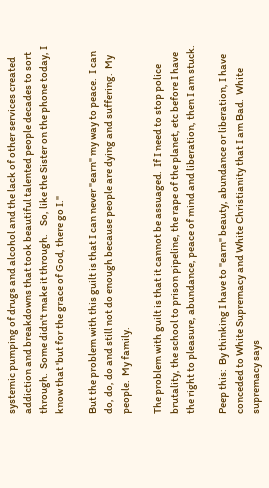systemic pumping of drugs and alcohol and the lack of other services created addiction and breakdowns that took beautiful talented people decades to sort through.  Some didn't make it through.    So, like the Sister on the phone today, I know that 'but for the grace of God, there go I."

But the problem with this guilt is that I can never "earn" my way to peace.  I can do, do, do and still not do enough because people are dying and suffering.  My people.  My family.

The problem with guilt is that it cannot be assuaged.  If I need to stop police brutality, the school to prison pipeline, the rape of the planet, etc before I have the right to pleasure, abundance, peace of mind and liberation, then I am stuck.

Peep this:  By thinking I have to "earn" beauty, abundance or liberation, I have conceded to White Supremacy and White Christianity that I am Bad.  White supremacy says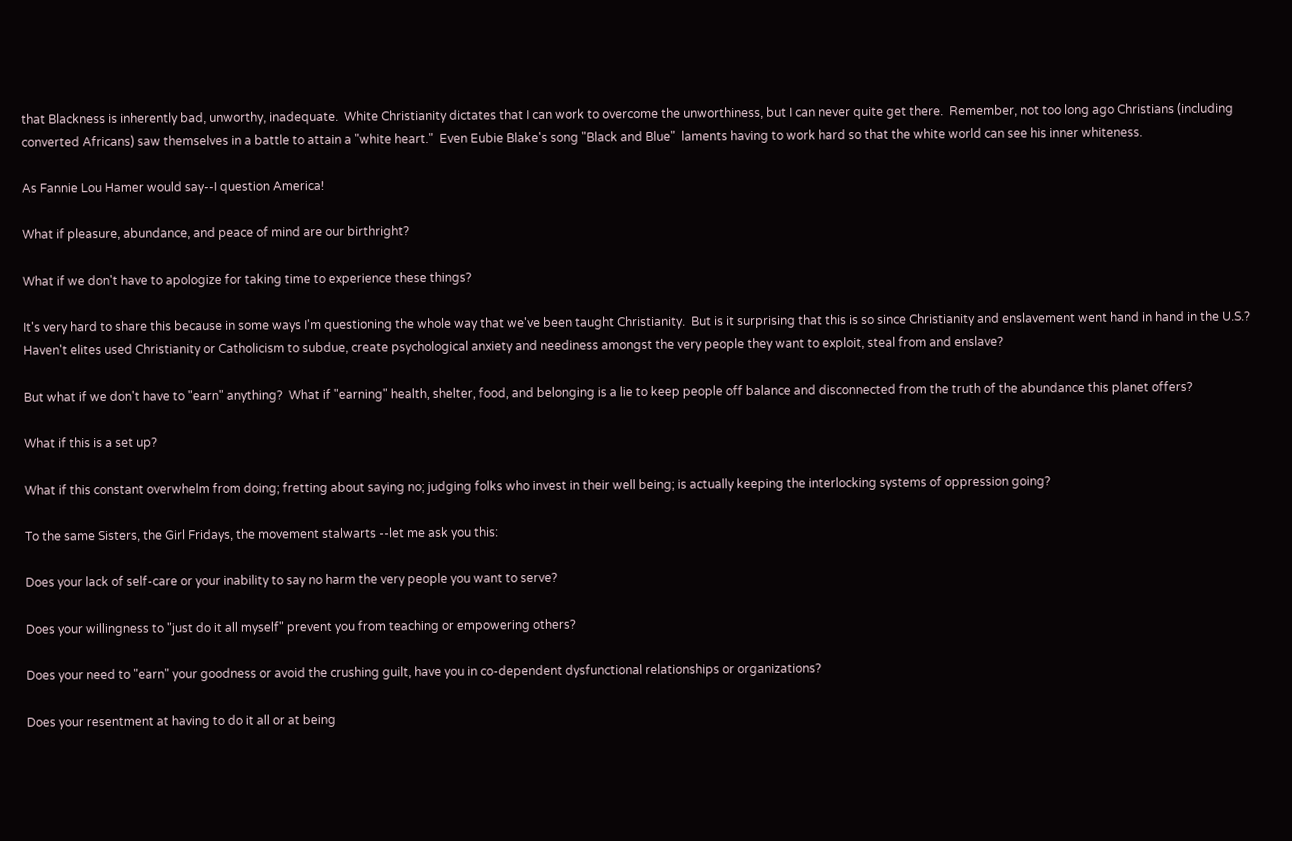that Blackness is inherently bad, unworthy, inadequate.  White Christianity dictates that I can work to overcome the unworthiness, but I can never quite get there.  Remember, not too long ago Christians (including converted Africans) saw themselves in a battle to attain a "white heart."  Even Eubie Blake's song "Black and Blue"  laments having to work hard so that the white world can see his inner whiteness.

As Fannie Lou Hamer would say--I question America!

What if pleasure, abundance, and peace of mind are our birthright?

What if we don't have to apologize for taking time to experience these things?

It's very hard to share this because in some ways I'm questioning the whole way that we've been taught Christianity.  But is it surprising that this is so since Christianity and enslavement went hand in hand in the U.S.?  Haven't elites used Christianity or Catholicism to subdue, create psychological anxiety and neediness amongst the very people they want to exploit, steal from and enslave?

But what if we don't have to "earn" anything?  What if "earning" health, shelter, food, and belonging is a lie to keep people off balance and disconnected from the truth of the abundance this planet offers?

What if this is a set up?

What if this constant overwhelm from doing; fretting about saying no; judging folks who invest in their well being; is actually keeping the interlocking systems of oppression going?

To the same Sisters, the Girl Fridays, the movement stalwarts --let me ask you this:

Does your lack of self-care or your inability to say no harm the very people you want to serve?

Does your willingness to "just do it all myself" prevent you from teaching or empowering others?

Does your need to "earn" your goodness or avoid the crushing guilt, have you in co-dependent dysfunctional relationships or organizations?

Does your resentment at having to do it all or at being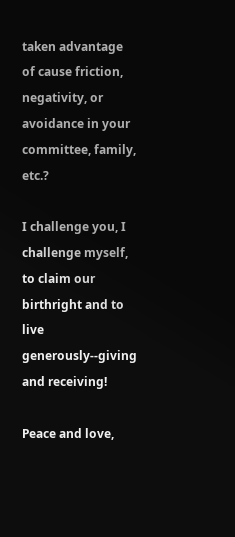taken advantage of cause friction, negativity, or avoidance in your committee, family, etc.?

I challenge you, I challenge myself, to claim our birthright and to live generously--giving and receiving!

Peace and love,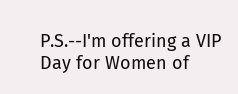P.S.--I'm offering a VIP Day for Women of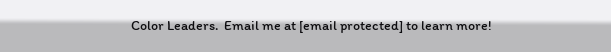Color Leaders.  Email me at [email protected] to learn more!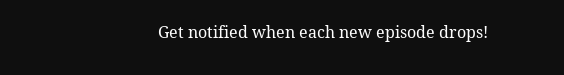Get notified when each new episode drops!